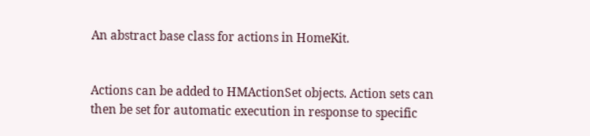An abstract base class for actions in HomeKit.


Actions can be added to HMActionSet objects. Action sets can then be set for automatic execution in response to specific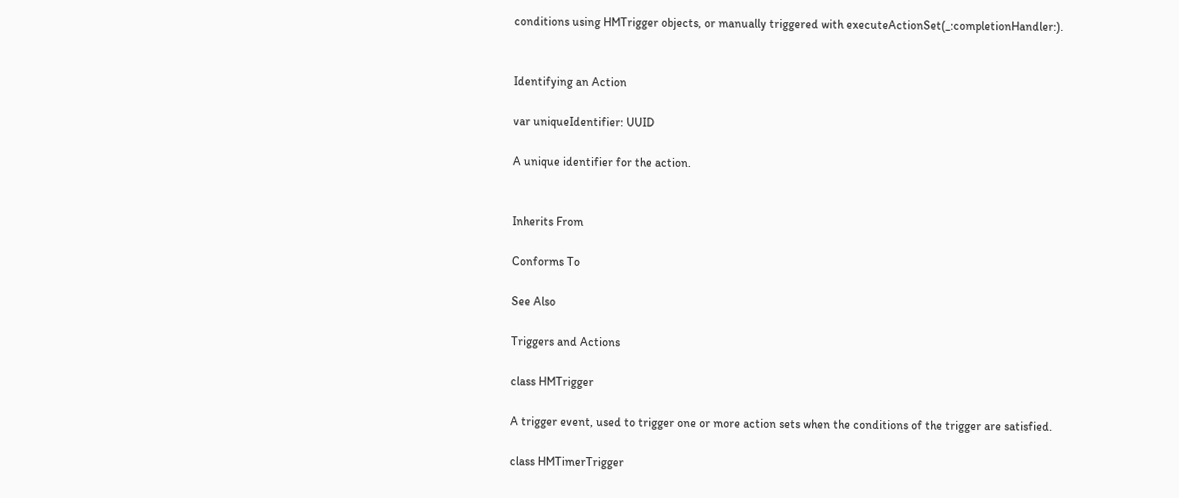conditions using HMTrigger objects, or manually triggered with executeActionSet(_:completionHandler:).


Identifying an Action

var uniqueIdentifier: UUID

A unique identifier for the action.


Inherits From

Conforms To

See Also

Triggers and Actions

class HMTrigger

A trigger event, used to trigger one or more action sets when the conditions of the trigger are satisfied.

class HMTimerTrigger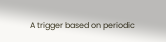A trigger based on periodic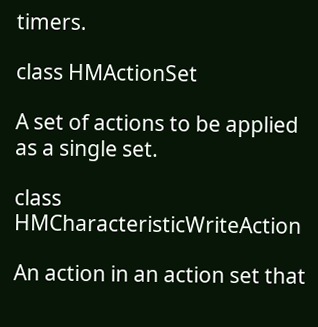timers.

class HMActionSet

A set of actions to be applied as a single set.

class HMCharacteristicWriteAction

An action in an action set that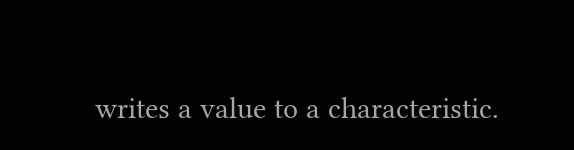writes a value to a characteristic.